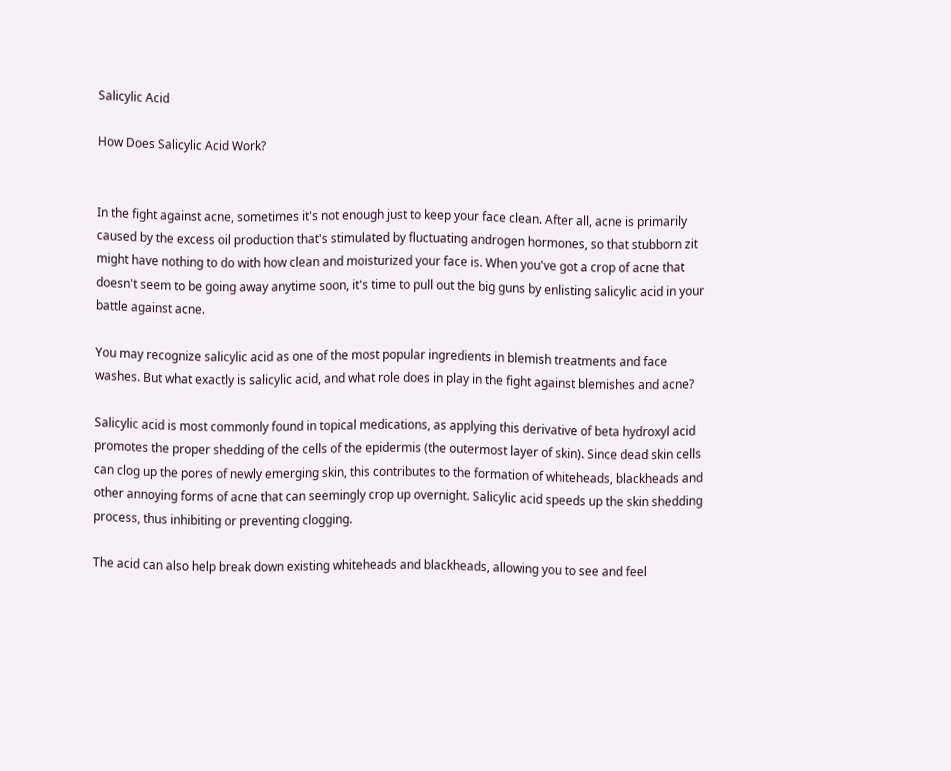Salicylic Acid

How Does Salicylic Acid Work?


In the fight against acne, sometimes it's not enough just to keep your face clean. After all, acne is primarily caused by the excess oil production that's stimulated by fluctuating androgen hormones, so that stubborn zit might have nothing to do with how clean and moisturized your face is. When you've got a crop of acne that doesn't seem to be going away anytime soon, it's time to pull out the big guns by enlisting salicylic acid in your battle against acne.

You may recognize salicylic acid as one of the most popular ingredients in blemish treatments and face washes. But what exactly is salicylic acid, and what role does in play in the fight against blemishes and acne?

Salicylic acid is most commonly found in topical medications, as applying this derivative of beta hydroxyl acid promotes the proper shedding of the cells of the epidermis (the outermost layer of skin). Since dead skin cells can clog up the pores of newly emerging skin, this contributes to the formation of whiteheads, blackheads and other annoying forms of acne that can seemingly crop up overnight. Salicylic acid speeds up the skin shedding process, thus inhibiting or preventing clogging.

The acid can also help break down existing whiteheads and blackheads, allowing you to see and feel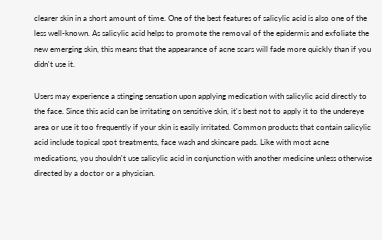clearer skin in a short amount of time. One of the best features of salicylic acid is also one of the less well-known. As salicylic acid helps to promote the removal of the epidermis and exfoliate the new emerging skin, this means that the appearance of acne scars will fade more quickly than if you didn't use it.

Users may experience a stinging sensation upon applying medication with salicylic acid directly to the face. Since this acid can be irritating on sensitive skin, it's best not to apply it to the undereye area or use it too frequently if your skin is easily irritated. Common products that contain salicylic acid include topical spot treatments, face wash and skincare pads. Like with most acne medications, you shouldn't use salicylic acid in conjunction with another medicine unless otherwise directed by a doctor or a physician.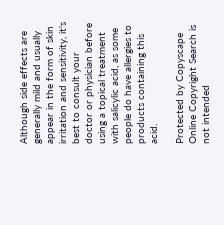Although side effects are generally mild and usually appear in the form of skin irritation and sensitivity, it's best to consult your doctor or physician before using a topical treatment with salicylic acid, as some people do have allergies to products containing this acid.

Protected by Copyscape Online Copyright Search is not intended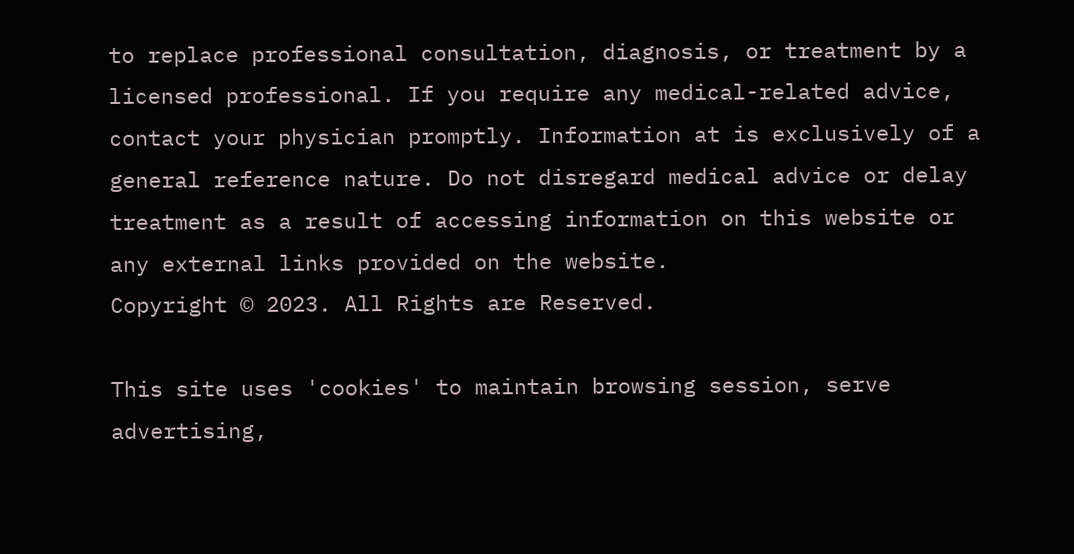to replace professional consultation, diagnosis, or treatment by a licensed professional. If you require any medical-related advice, contact your physician promptly. Information at is exclusively of a general reference nature. Do not disregard medical advice or delay treatment as a result of accessing information on this website or any external links provided on the website.
Copyright © 2023. All Rights are Reserved.

This site uses 'cookies' to maintain browsing session, serve advertising,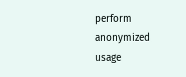perform anonymized usage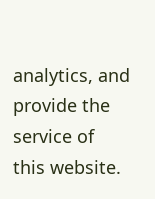analytics, and provide the service of this website.